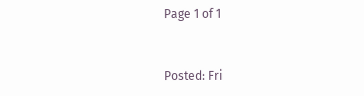Page 1 of 1


Posted: Fri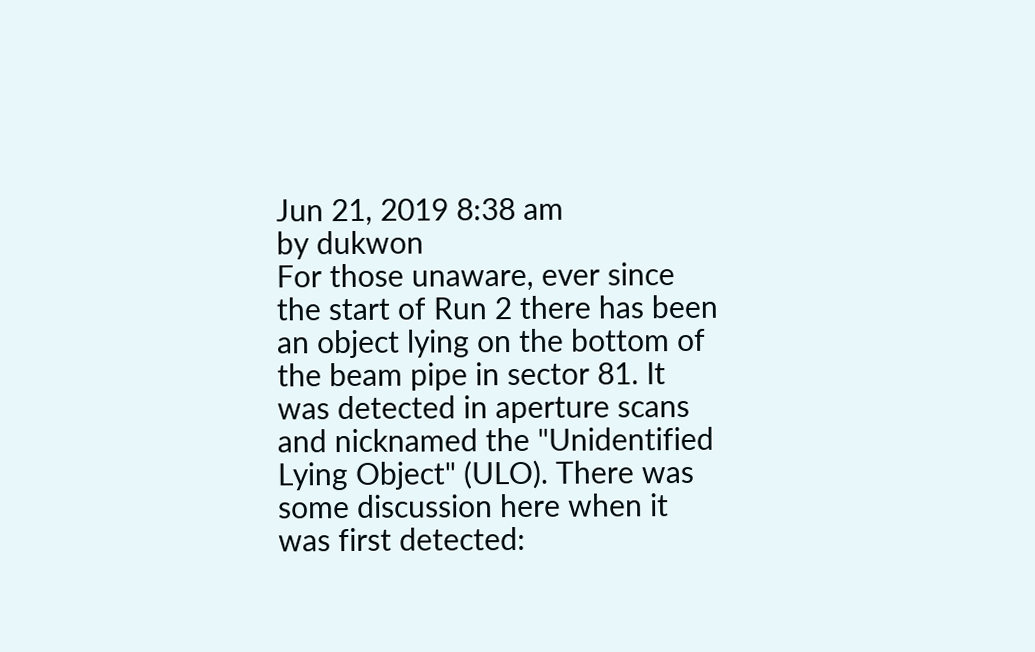Jun 21, 2019 8:38 am
by dukwon
For those unaware, ever since the start of Run 2 there has been an object lying on the bottom of the beam pipe in sector 81. It was detected in aperture scans and nicknamed the "Unidentified Lying Object" (ULO). There was some discussion here when it was first detected: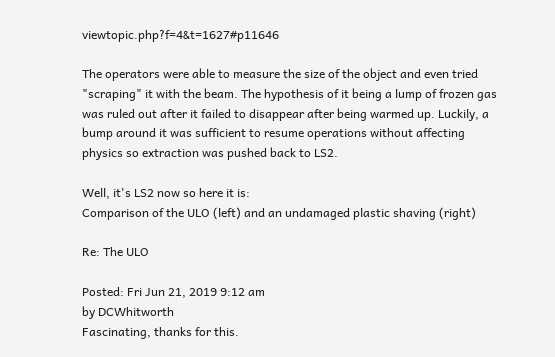viewtopic.php?f=4&t=1627#p11646

The operators were able to measure the size of the object and even tried "scraping" it with the beam. The hypothesis of it being a lump of frozen gas was ruled out after it failed to disappear after being warmed up. Luckily, a bump around it was sufficient to resume operations without affecting physics so extraction was pushed back to LS2.

Well, it's LS2 now so here it is:
Comparison of the ULO (left) and an undamaged plastic shaving (right)

Re: The ULO

Posted: Fri Jun 21, 2019 9:12 am
by DCWhitworth
Fascinating, thanks for this.